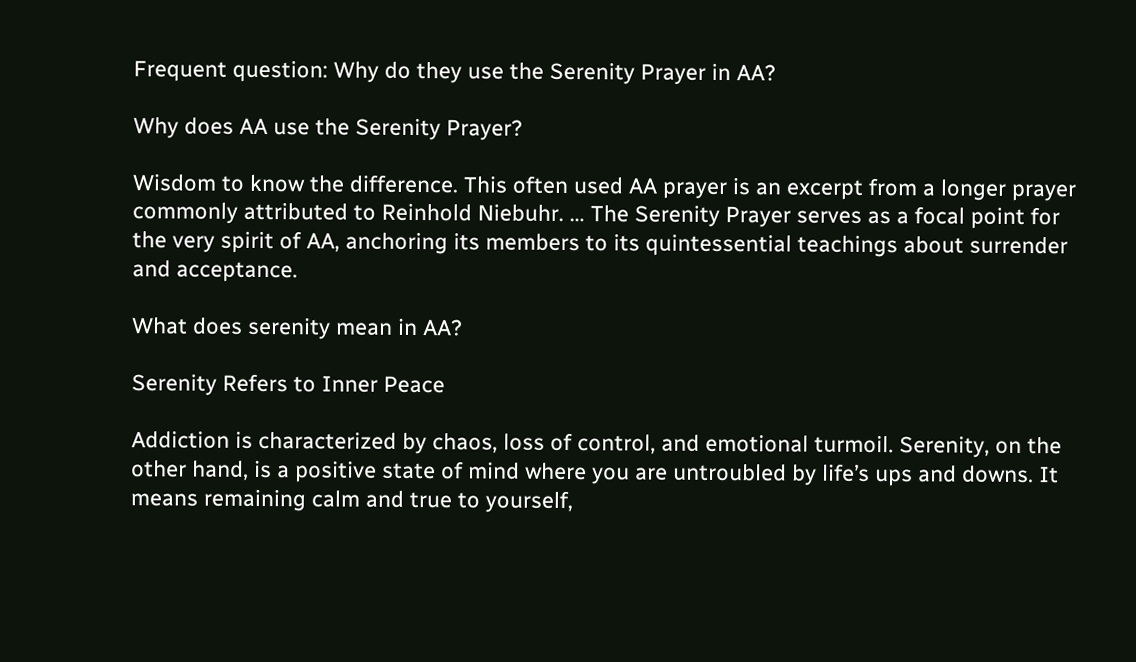Frequent question: Why do they use the Serenity Prayer in AA?

Why does AA use the Serenity Prayer?

Wisdom to know the difference. This often used AA prayer is an excerpt from a longer prayer commonly attributed to Reinhold Niebuhr. … The Serenity Prayer serves as a focal point for the very spirit of AA, anchoring its members to its quintessential teachings about surrender and acceptance.

What does serenity mean in AA?

Serenity Refers to Inner Peace

Addiction is characterized by chaos, loss of control, and emotional turmoil. Serenity, on the other hand, is a positive state of mind where you are untroubled by life’s ups and downs. It means remaining calm and true to yourself,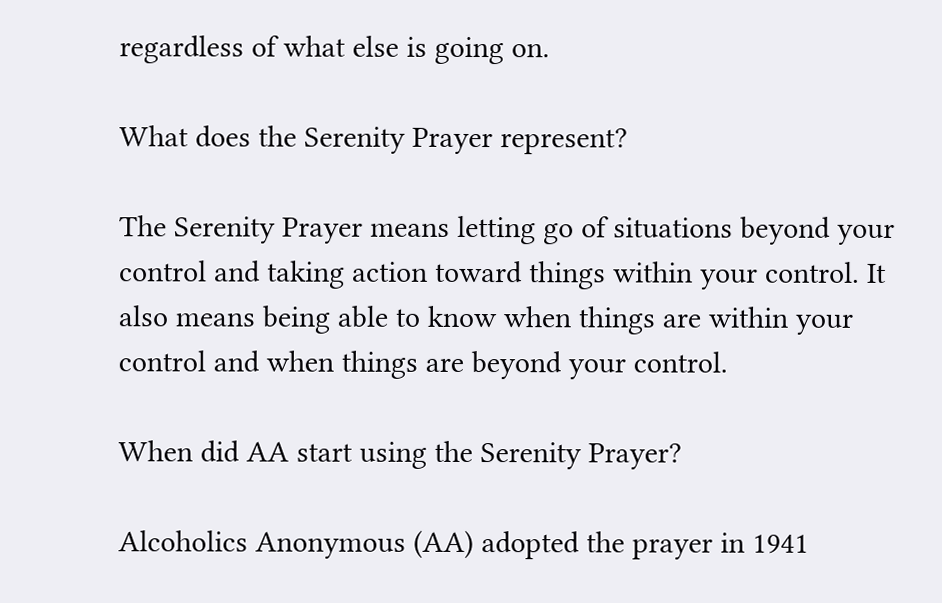regardless of what else is going on.

What does the Serenity Prayer represent?

The Serenity Prayer means letting go of situations beyond your control and taking action toward things within your control. It also means being able to know when things are within your control and when things are beyond your control.

When did AA start using the Serenity Prayer?

Alcoholics Anonymous (AA) adopted the prayer in 1941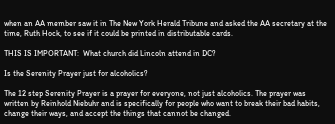when an AA member saw it in The New York Herald Tribune and asked the AA secretary at the time, Ruth Hock, to see if it could be printed in distributable cards.

THIS IS IMPORTANT:  What church did Lincoln attend in DC?

Is the Serenity Prayer just for alcoholics?

The 12 step Serenity Prayer is a prayer for everyone, not just alcoholics. The prayer was written by Reinhold Niebuhr and is specifically for people who want to break their bad habits, change their ways, and accept the things that cannot be changed.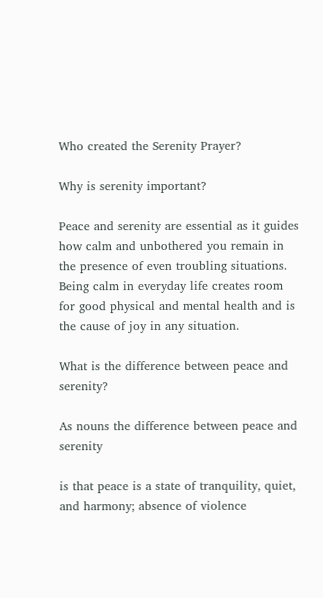Who created the Serenity Prayer?

Why is serenity important?

Peace and serenity are essential as it guides how calm and unbothered you remain in the presence of even troubling situations. Being calm in everyday life creates room for good physical and mental health and is the cause of joy in any situation.

What is the difference between peace and serenity?

As nouns the difference between peace and serenity

is that peace is a state of tranquility, quiet, and harmony; absence of violence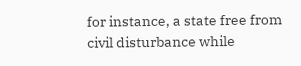for instance, a state free from civil disturbance while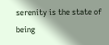serenity is the state of being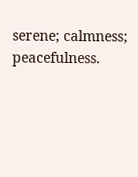serene; calmness; peacefulness.